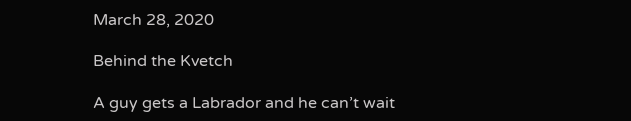March 28, 2020

Behind the Kvetch

A guy gets a Labrador and he can’t wait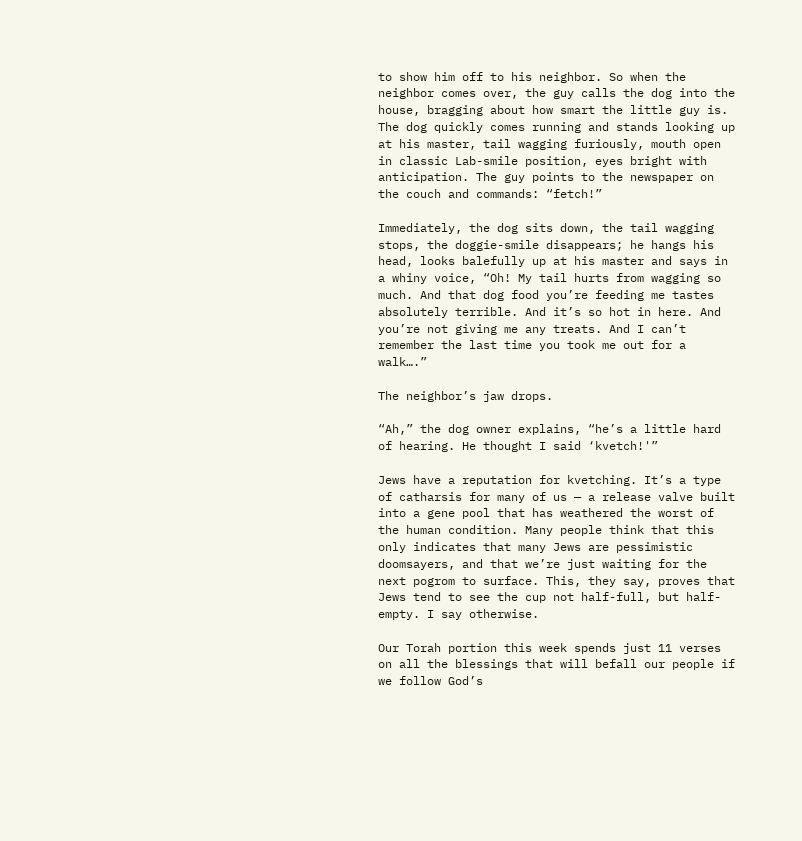to show him off to his neighbor. So when the neighbor comes over, the guy calls the dog into the house, bragging about how smart the little guy is. The dog quickly comes running and stands looking up at his master, tail wagging furiously, mouth open in classic Lab-smile position, eyes bright with anticipation. The guy points to the newspaper on the couch and commands: “fetch!”

Immediately, the dog sits down, the tail wagging stops, the doggie-smile disappears; he hangs his head, looks balefully up at his master and says in a whiny voice, “Oh! My tail hurts from wagging so much. And that dog food you’re feeding me tastes absolutely terrible. And it’s so hot in here. And you’re not giving me any treats. And I can’t remember the last time you took me out for a walk….”

The neighbor’s jaw drops.

“Ah,” the dog owner explains, “he’s a little hard of hearing. He thought I said ‘kvetch!'”

Jews have a reputation for kvetching. It’s a type of catharsis for many of us — a release valve built into a gene pool that has weathered the worst of the human condition. Many people think that this only indicates that many Jews are pessimistic doomsayers, and that we’re just waiting for the next pogrom to surface. This, they say, proves that Jews tend to see the cup not half-full, but half-empty. I say otherwise.

Our Torah portion this week spends just 11 verses on all the blessings that will befall our people if we follow God’s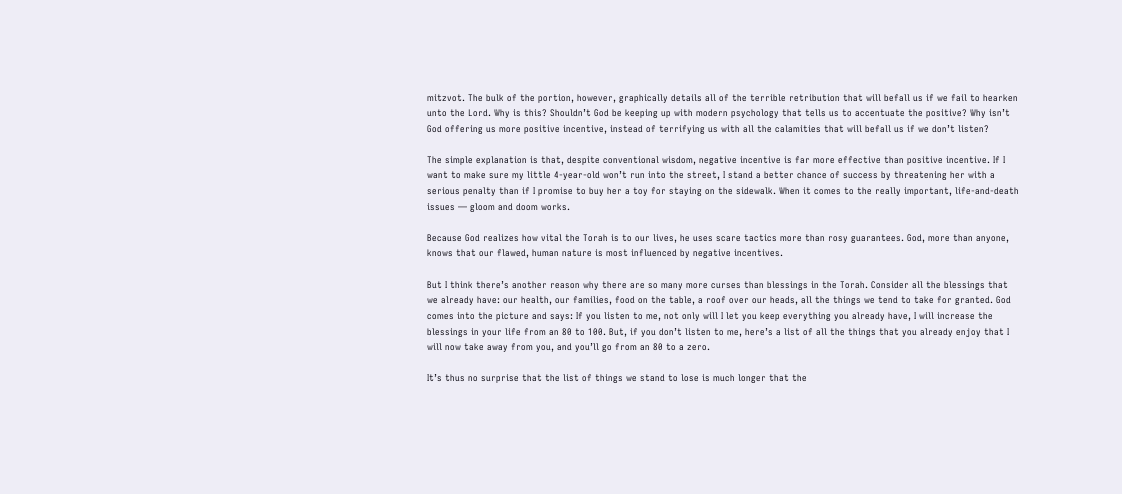mitzvot. The bulk of the portion, however, graphically details all of the terrible retribution that will befall us if we fail to hearken unto the Lord. Why is this? Shouldn’t God be keeping up with modern psychology that tells us to accentuate the positive? Why isn’t God offering us more positive incentive, instead of terrifying us with all the calamities that will befall us if we don’t listen?

The simple explanation is that, despite conventional wisdom, negative incentive is far more effective than positive incentive. If I want to make sure my little 4-year-old won’t run into the street, I stand a better chance of success by threatening her with a serious penalty than if I promise to buy her a toy for staying on the sidewalk. When it comes to the really important, life-and-death issues — gloom and doom works.

Because God realizes how vital the Torah is to our lives, he uses scare tactics more than rosy guarantees. God, more than anyone, knows that our flawed, human nature is most influenced by negative incentives.

But I think there’s another reason why there are so many more curses than blessings in the Torah. Consider all the blessings that we already have: our health, our families, food on the table, a roof over our heads, all the things we tend to take for granted. God comes into the picture and says: If you listen to me, not only will I let you keep everything you already have, I will increase the blessings in your life from an 80 to 100. But, if you don’t listen to me, here’s a list of all the things that you already enjoy that I will now take away from you, and you’ll go from an 80 to a zero.

It’s thus no surprise that the list of things we stand to lose is much longer that the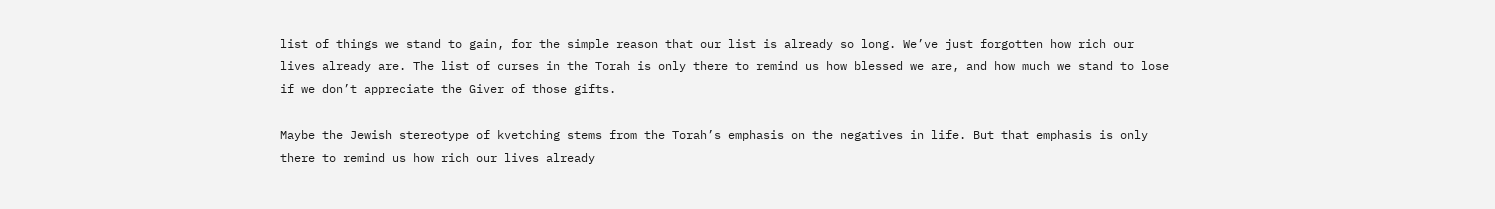list of things we stand to gain, for the simple reason that our list is already so long. We’ve just forgotten how rich our lives already are. The list of curses in the Torah is only there to remind us how blessed we are, and how much we stand to lose if we don’t appreciate the Giver of those gifts.

Maybe the Jewish stereotype of kvetching stems from the Torah’s emphasis on the negatives in life. But that emphasis is only there to remind us how rich our lives already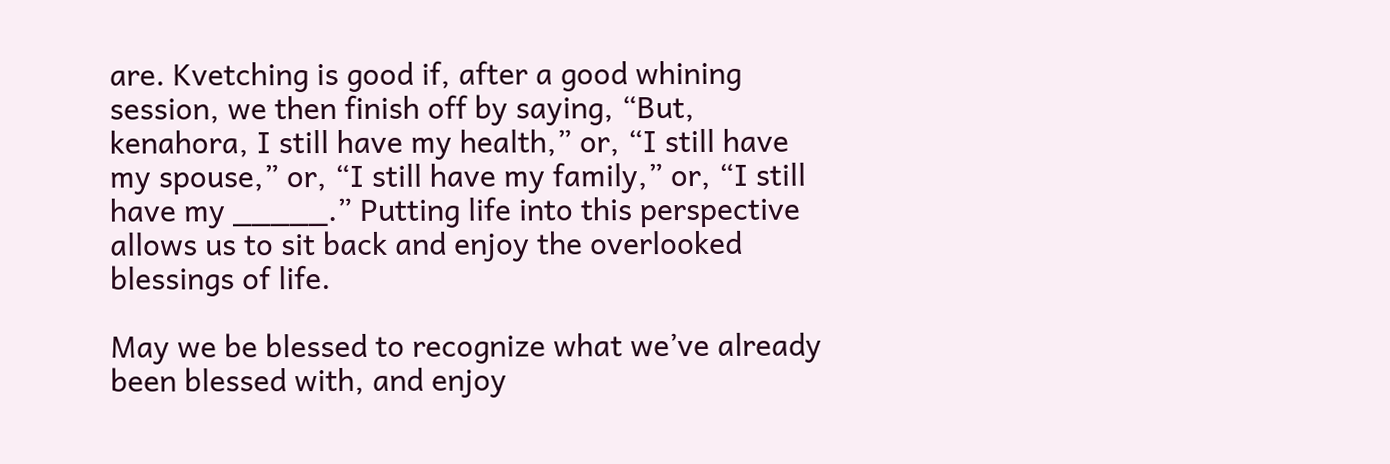are. Kvetching is good if, after a good whining session, we then finish off by saying, “But, kenahora, I still have my health,” or, “I still have my spouse,” or, “I still have my family,” or, “I still have my _____.” Putting life into this perspective allows us to sit back and enjoy the overlooked blessings of life.

May we be blessed to recognize what we’ve already been blessed with, and enjoy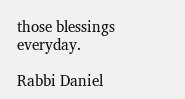those blessings everyday.

Rabbi Daniel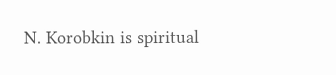N. Korobkin is spiritual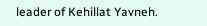leader of Kehillat Yavneh.